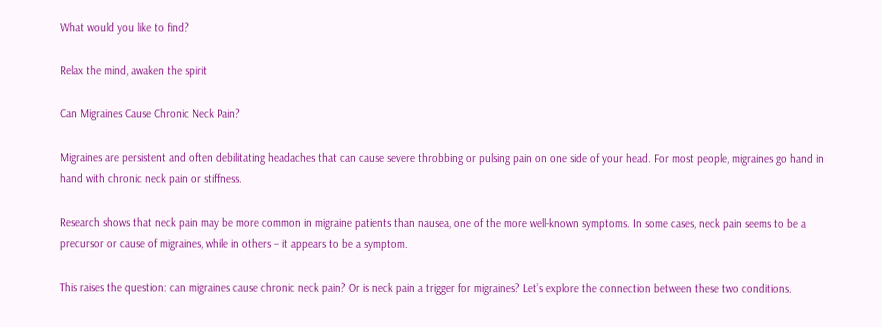What would you like to find?

Relax the mind, awaken the spirit

Can Migraines Cause Chronic Neck Pain?

Migraines are persistent and often debilitating headaches that can cause severe throbbing or pulsing pain on one side of your head. For most people, migraines go hand in hand with chronic neck pain or stiffness.

Research shows that neck pain may be more common in migraine patients than nausea, one of the more well-known symptoms. In some cases, neck pain seems to be a precursor or cause of migraines, while in others – it appears to be a symptom.

This raises the question: can migraines cause chronic neck pain? Or is neck pain a trigger for migraines? Let’s explore the connection between these two conditions.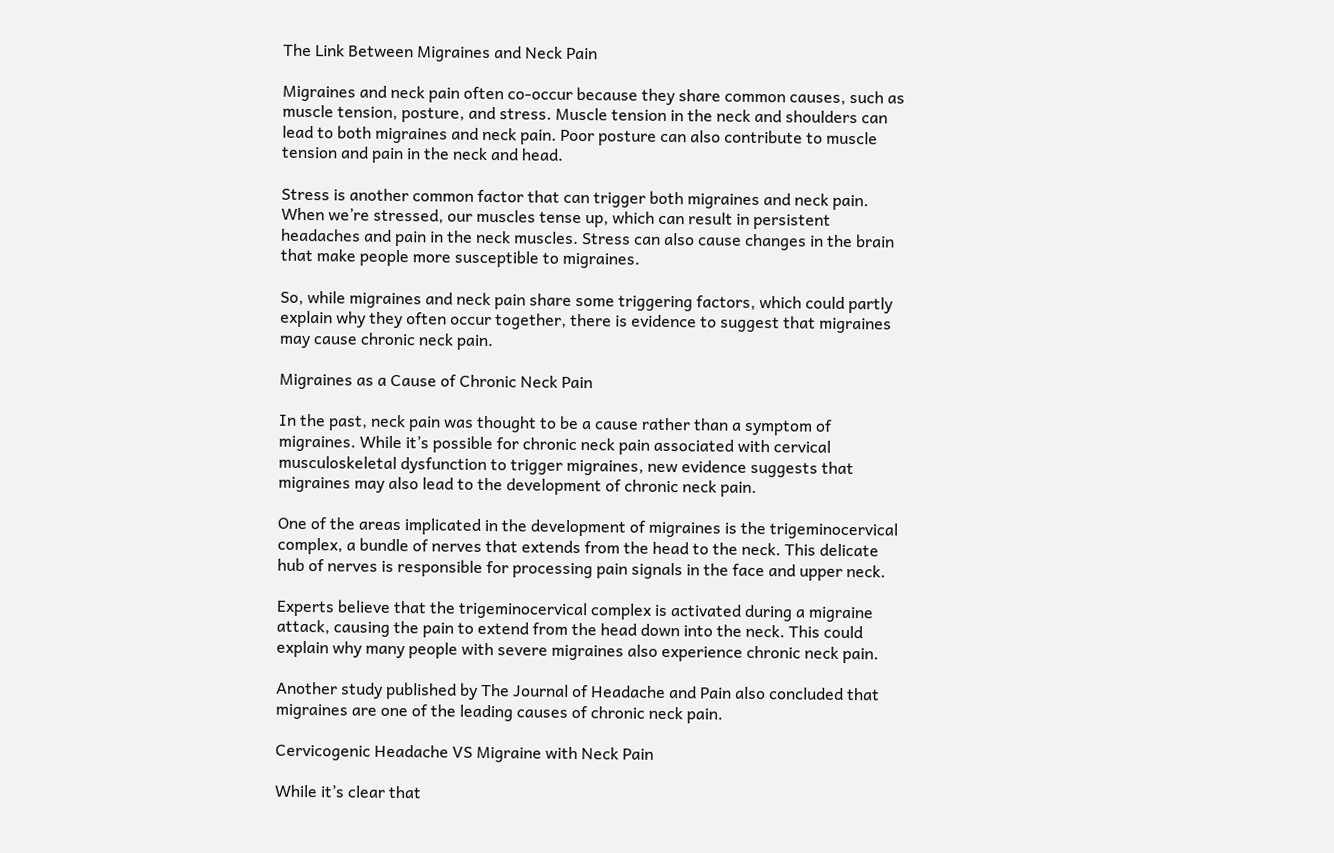The Link Between Migraines and Neck Pain

Migraines and neck pain often co-occur because they share common causes, such as muscle tension, posture, and stress. Muscle tension in the neck and shoulders can lead to both migraines and neck pain. Poor posture can also contribute to muscle tension and pain in the neck and head.

Stress is another common factor that can trigger both migraines and neck pain. When we’re stressed, our muscles tense up, which can result in persistent headaches and pain in the neck muscles. Stress can also cause changes in the brain that make people more susceptible to migraines.

So, while migraines and neck pain share some triggering factors, which could partly explain why they often occur together, there is evidence to suggest that migraines may cause chronic neck pain.

Migraines as a Cause of Chronic Neck Pain

In the past, neck pain was thought to be a cause rather than a symptom of migraines. While it’s possible for chronic neck pain associated with cervical musculoskeletal dysfunction to trigger migraines, new evidence suggests that migraines may also lead to the development of chronic neck pain.

One of the areas implicated in the development of migraines is the trigeminocervical complex, a bundle of nerves that extends from the head to the neck. This delicate hub of nerves is responsible for processing pain signals in the face and upper neck.

Experts believe that the trigeminocervical complex is activated during a migraine attack, causing the pain to extend from the head down into the neck. This could explain why many people with severe migraines also experience chronic neck pain.

Another study published by The Journal of Headache and Pain also concluded that migraines are one of the leading causes of chronic neck pain.

Cervicogenic Headache VS Migraine with Neck Pain

While it’s clear that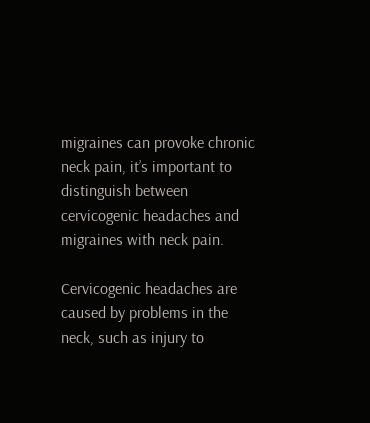migraines can provoke chronic neck pain, it’s important to distinguish between cervicogenic headaches and migraines with neck pain.

Cervicogenic headaches are caused by problems in the neck, such as injury to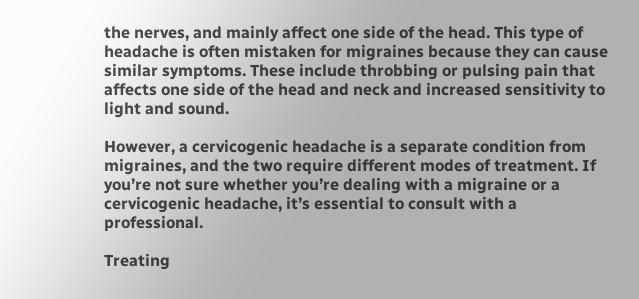the nerves, and mainly affect one side of the head. This type of headache is often mistaken for migraines because they can cause similar symptoms. These include throbbing or pulsing pain that affects one side of the head and neck and increased sensitivity to light and sound.

However, a cervicogenic headache is a separate condition from migraines, and the two require different modes of treatment. If you’re not sure whether you’re dealing with a migraine or a cervicogenic headache, it’s essential to consult with a professional.

Treating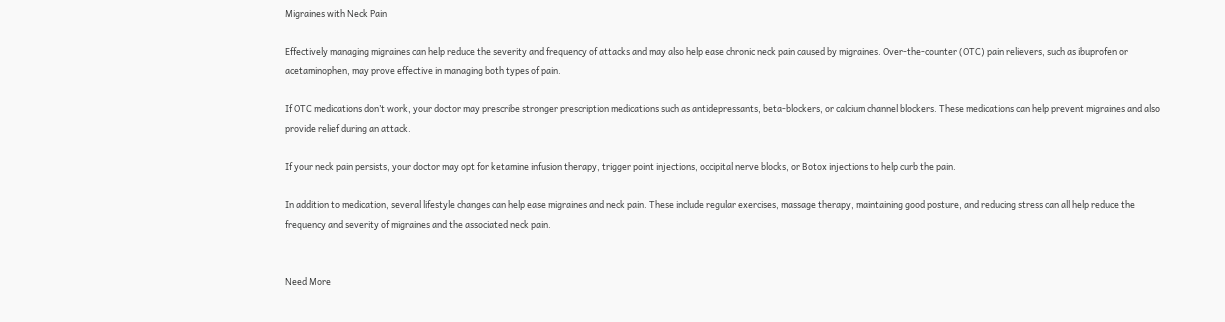Migraines with Neck Pain

Effectively managing migraines can help reduce the severity and frequency of attacks and may also help ease chronic neck pain caused by migraines. Over-the-counter (OTC) pain relievers, such as ibuprofen or acetaminophen, may prove effective in managing both types of pain.

If OTC medications don’t work, your doctor may prescribe stronger prescription medications such as antidepressants, beta-blockers, or calcium channel blockers. These medications can help prevent migraines and also provide relief during an attack.

If your neck pain persists, your doctor may opt for ketamine infusion therapy, trigger point injections, occipital nerve blocks, or Botox injections to help curb the pain.

In addition to medication, several lifestyle changes can help ease migraines and neck pain. These include regular exercises, massage therapy, maintaining good posture, and reducing stress can all help reduce the frequency and severity of migraines and the associated neck pain.


Need More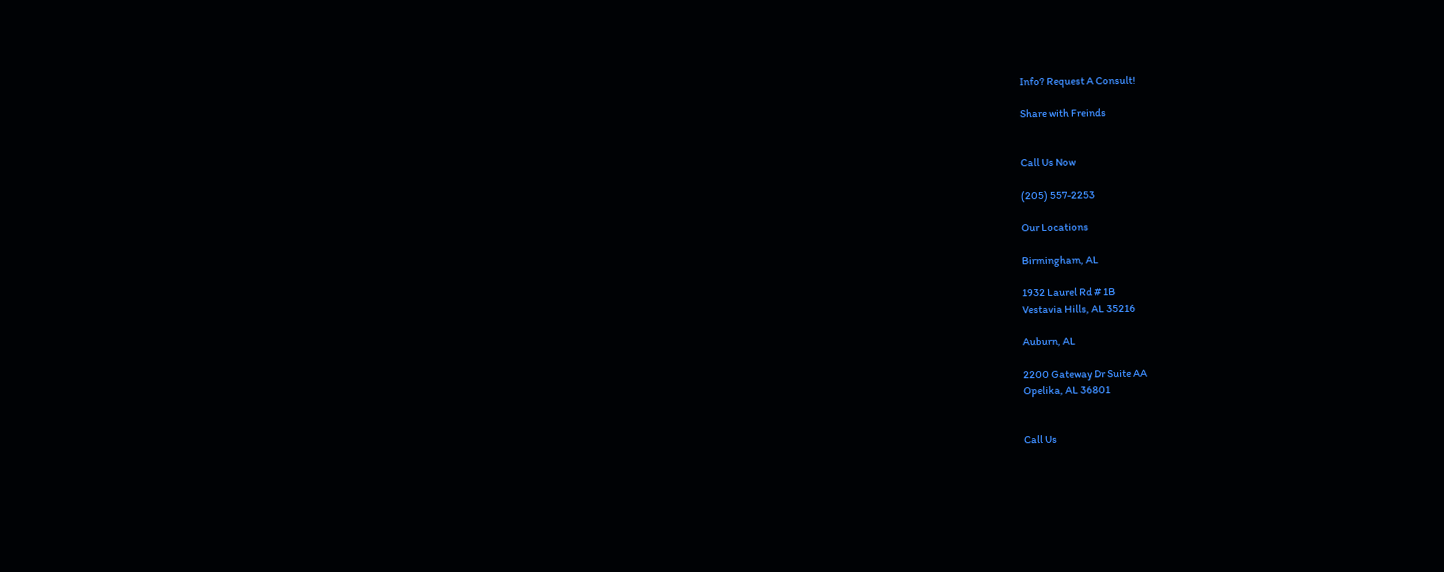Info? Request A Consult!

Share with Freinds


Call Us Now

(205) 557-2253

Our Locations

Birmingham, AL

1932 Laurel Rd # 1B
Vestavia Hills, AL 35216

Auburn, AL

2200 Gateway Dr Suite AA
Opelika, AL 36801


Call Us